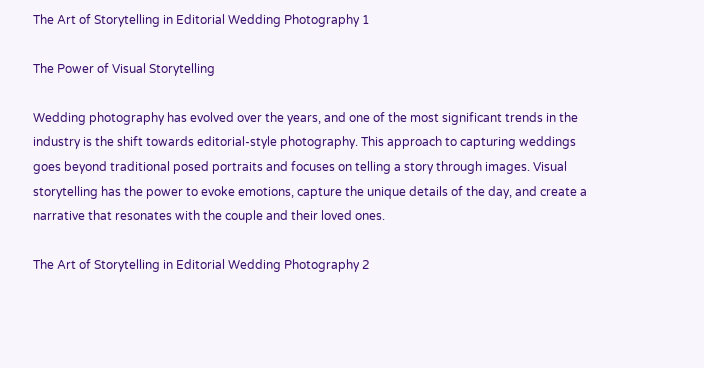The Art of Storytelling in Editorial Wedding Photography 1

The Power of Visual Storytelling

Wedding photography has evolved over the years, and one of the most significant trends in the industry is the shift towards editorial-style photography. This approach to capturing weddings goes beyond traditional posed portraits and focuses on telling a story through images. Visual storytelling has the power to evoke emotions, capture the unique details of the day, and create a narrative that resonates with the couple and their loved ones.

The Art of Storytelling in Editorial Wedding Photography 2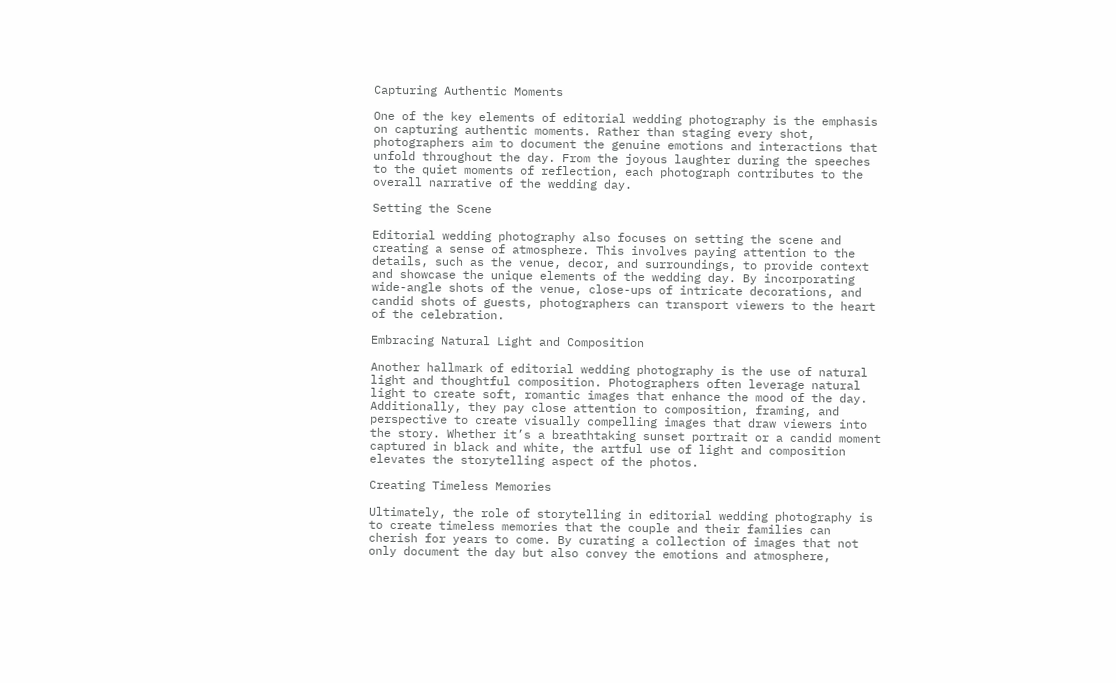Capturing Authentic Moments

One of the key elements of editorial wedding photography is the emphasis on capturing authentic moments. Rather than staging every shot, photographers aim to document the genuine emotions and interactions that unfold throughout the day. From the joyous laughter during the speeches to the quiet moments of reflection, each photograph contributes to the overall narrative of the wedding day.

Setting the Scene

Editorial wedding photography also focuses on setting the scene and creating a sense of atmosphere. This involves paying attention to the details, such as the venue, decor, and surroundings, to provide context and showcase the unique elements of the wedding day. By incorporating wide-angle shots of the venue, close-ups of intricate decorations, and candid shots of guests, photographers can transport viewers to the heart of the celebration.

Embracing Natural Light and Composition

Another hallmark of editorial wedding photography is the use of natural light and thoughtful composition. Photographers often leverage natural light to create soft, romantic images that enhance the mood of the day. Additionally, they pay close attention to composition, framing, and perspective to create visually compelling images that draw viewers into the story. Whether it’s a breathtaking sunset portrait or a candid moment captured in black and white, the artful use of light and composition elevates the storytelling aspect of the photos.

Creating Timeless Memories

Ultimately, the role of storytelling in editorial wedding photography is to create timeless memories that the couple and their families can cherish for years to come. By curating a collection of images that not only document the day but also convey the emotions and atmosphere,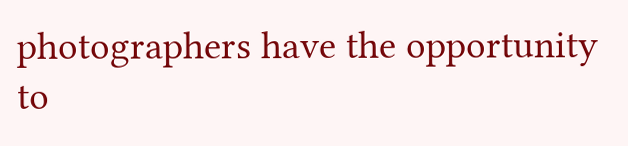photographers have the opportunity to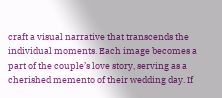craft a visual narrative that transcends the individual moments. Each image becomes a part of the couple’s love story, serving as a cherished memento of their wedding day. If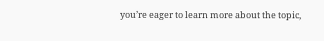you’re eager to learn more about the topic,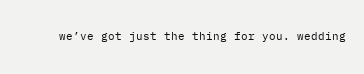we’ve got just the thing for you. wedding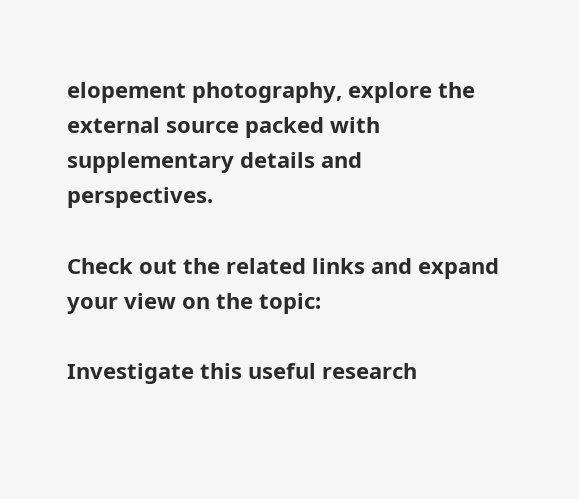elopement photography, explore the external source packed with supplementary details and perspectives.

Check out the related links and expand your view on the topic:

Investigate this useful research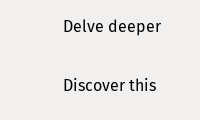Delve deeper

Discover this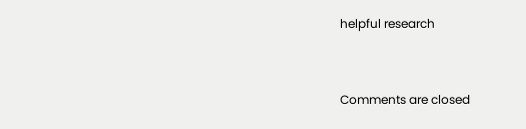helpful research


Comments are closed